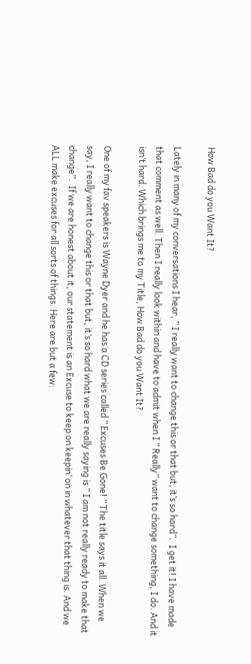How Bad do you Want It?

Lately in many of my conversations I hear, ” I really want to change this or that but, it’s so hard”.  I get it! I have made that comment as well. Then I really look within and have to admit when I ” Really” want to change something, I do. And it isn’t hard. Which brings me to my Title, How Bad do you Want It?

One of my fav speakers is Wayne Dyer and he has a CD series called ” Excuses Be Gone! ” The title says it all. When we say, I really want to change this or that but, it’s so hard what we are really saying is ” I am not really ready to make that change”.  If we are honest about it, our statement is an Excuse to keep on keepin’ on in whatever that thing is. And we ALL make excuses for all sorts of things. Here are but a few: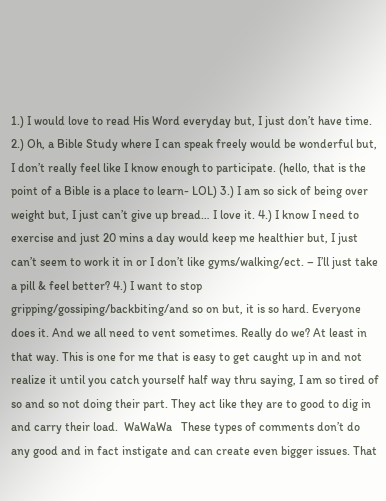1.) I would love to read His Word everyday but, I just don’t have time. 2.) Oh, a Bible Study where I can speak freely would be wonderful but, I don’t really feel like I know enough to participate. (hello, that is the point of a Bible is a place to learn- LOL) 3.) I am so sick of being over weight but, I just can’t give up bread… I love it. 4.) I know I need to exercise and just 20 mins a day would keep me healthier but, I just can’t seem to work it in or I don’t like gyms/walking/ect. – I’ll just take a pill & feel better? 4.) I want to stop gripping/gossiping/backbiting/and so on but, it is so hard. Everyone does it. And we all need to vent sometimes. Really do we? At least in that way. This is one for me that is easy to get caught up in and not realize it until you catch yourself half way thru saying, I am so tired of so and so not doing their part. They act like they are to good to dig in and carry their load.  WaWaWa   These types of comments don’t do any good and in fact instigate and can create even bigger issues. That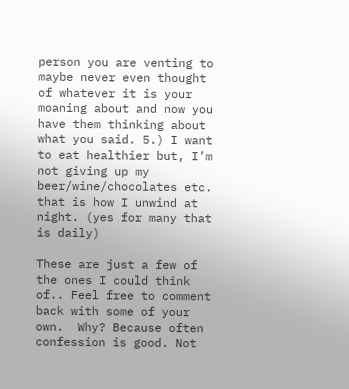person you are venting to maybe never even thought of whatever it is your moaning about and now you have them thinking about what you said. 5.) I want to eat healthier but, I’m not giving up my beer/wine/chocolates etc. that is how I unwind at night. (yes for many that is daily)

These are just a few of the ones I could think of.. Feel free to comment back with some of your own.  Why? Because often confession is good. Not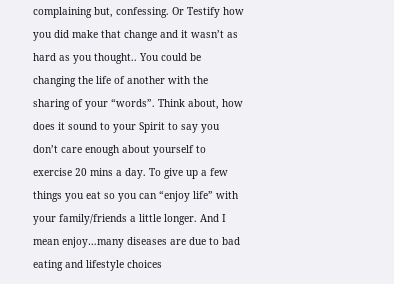complaining but, confessing. Or Testify how you did make that change and it wasn’t as hard as you thought.. You could be changing the life of another with the sharing of your “words”. Think about, how does it sound to your Spirit to say you don’t care enough about yourself to exercise 20 mins a day. To give up a few things you eat so you can “enjoy life” with your family/friends a little longer. And I mean enjoy…many diseases are due to bad eating and lifestyle choices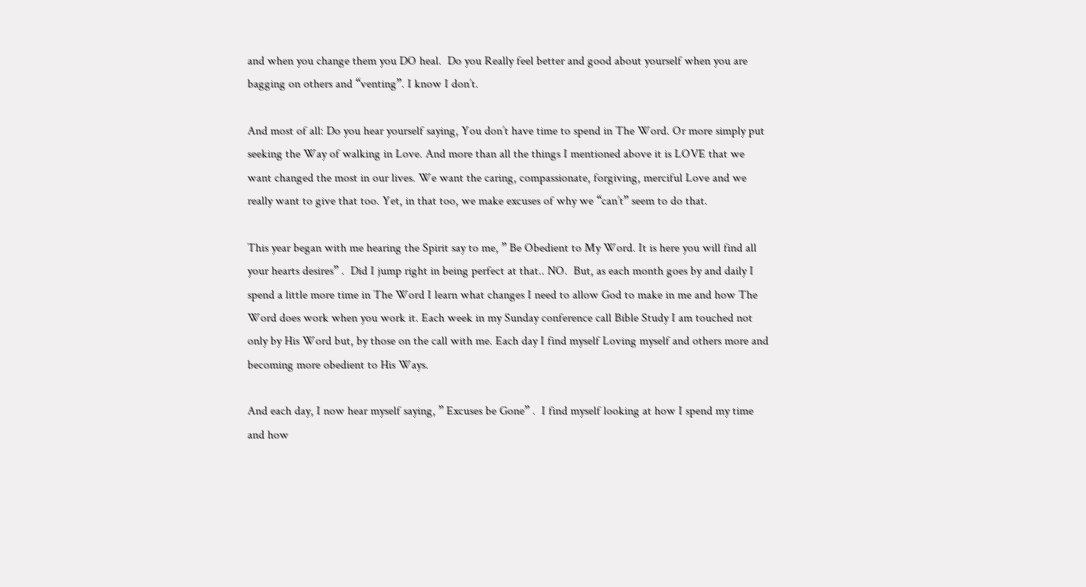and when you change them you DO heal.  Do you Really feel better and good about yourself when you are bagging on others and “venting”. I know I don’t.

And most of all: Do you hear yourself saying, You don’t have time to spend in The Word. Or more simply put seeking the Way of walking in Love. And more than all the things I mentioned above it is LOVE that we want changed the most in our lives. We want the caring, compassionate, forgiving, merciful Love and we really want to give that too. Yet, in that too, we make excuses of why we “can’t” seem to do that.

This year began with me hearing the Spirit say to me, ” Be Obedient to My Word. It is here you will find all your hearts desires” .  Did I jump right in being perfect at that.. NO.  But, as each month goes by and daily I spend a little more time in The Word I learn what changes I need to allow God to make in me and how The Word does work when you work it. Each week in my Sunday conference call Bible Study I am touched not only by His Word but, by those on the call with me. Each day I find myself Loving myself and others more and becoming more obedient to His Ways.

And each day, I now hear myself saying, ” Excuses be Gone” .  I find myself looking at how I spend my time and how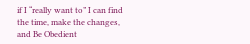if I “really want to” I can find the time, make the changes, and Be Obedient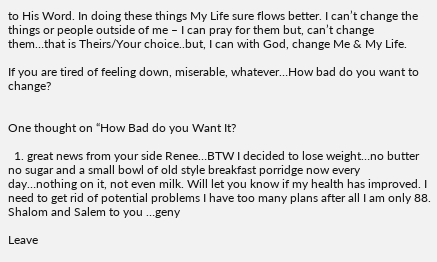to His Word. In doing these things My Life sure flows better. I can’t change the things or people outside of me – I can pray for them but, can’t change them…that is Theirs/Your choice..but, I can with God, change Me & My Life.

If you are tired of feeling down, miserable, whatever…How bad do you want to change?


One thought on “How Bad do you Want It?

  1. great news from your side Renee…BTW I decided to lose weight…no butter no sugar and a small bowl of old style breakfast porridge now every day…nothing on it, not even milk. Will let you know if my health has improved. I need to get rid of potential problems I have too many plans after all I am only 88. Shalom and Salem to you …geny

Leave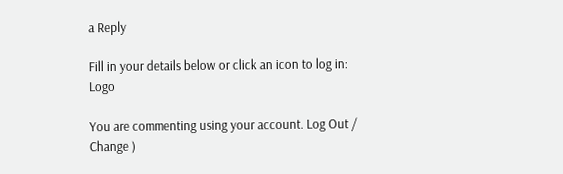a Reply

Fill in your details below or click an icon to log in: Logo

You are commenting using your account. Log Out /  Change )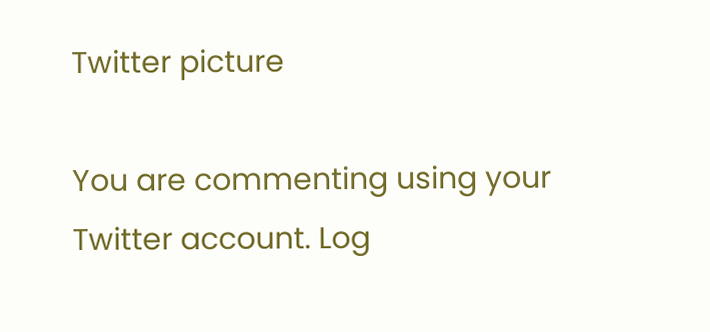Twitter picture

You are commenting using your Twitter account. Log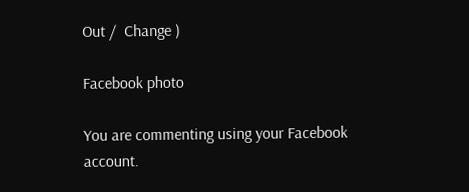Out /  Change )

Facebook photo

You are commenting using your Facebook account.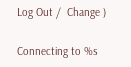Log Out /  Change )

Connecting to %s